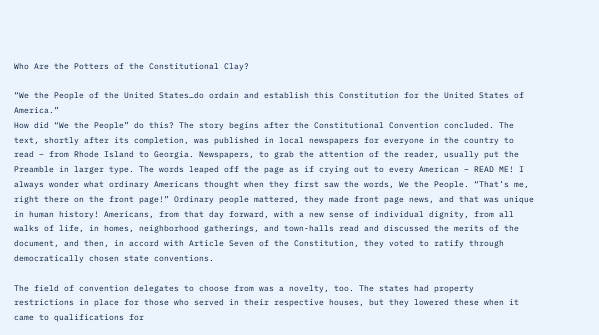Who Are the Potters of the Constitutional Clay?

“We the People of the United States…do ordain and establish this Constitution for the United States of America.”
How did “We the People” do this? The story begins after the Constitutional Convention concluded. The text, shortly after its completion, was published in local newspapers for everyone in the country to read – from Rhode Island to Georgia. Newspapers, to grab the attention of the reader, usually put the Preamble in larger type. The words leaped off the page as if crying out to every American – READ ME! I always wonder what ordinary Americans thought when they first saw the words, We the People. “That’s me, right there on the front page!” Ordinary people mattered, they made front page news, and that was unique in human history! Americans, from that day forward, with a new sense of individual dignity, from all walks of life, in homes, neighborhood gatherings, and town-halls read and discussed the merits of the document, and then, in accord with Article Seven of the Constitution, they voted to ratify through democratically chosen state conventions.

The field of convention delegates to choose from was a novelty, too. The states had property restrictions in place for those who served in their respective houses, but they lowered these when it came to qualifications for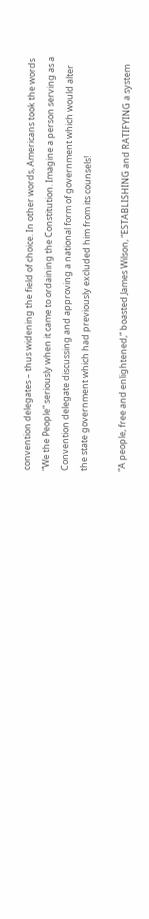convention delegates – thus widening the field of choice. In other words, Americans took the words “We the People” seriously when it came to ordaining the Constitution. Imagine a person serving as a Convention delegate discussing and approving a national form of government which would alter the state government which had previously excluded him from its counsels!

“A people, free and enlightened,” boasted James Wilson, “ESTABLISHING and RATIFYING a system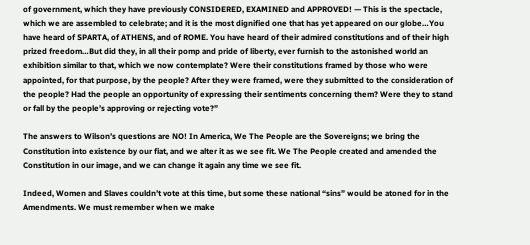of government, which they have previously CONSIDERED, EXAMINED and APPROVED! — This is the spectacle, which we are assembled to celebrate; and it is the most dignified one that has yet appeared on our globe…You have heard of SPARTA, of ATHENS, and of ROME. You have heard of their admired constitutions and of their high prized freedom…But did they, in all their pomp and pride of liberty, ever furnish to the astonished world an exhibition similar to that, which we now contemplate? Were their constitutions framed by those who were appointed, for that purpose, by the people? After they were framed, were they submitted to the consideration of the people? Had the people an opportunity of expressing their sentiments concerning them? Were they to stand or fall by the people’s approving or rejecting vote?”

The answers to Wilson’s questions are NO! In America, We The People are the Sovereigns; we bring the Constitution into existence by our fiat, and we alter it as we see fit. We The People created and amended the Constitution in our image, and we can change it again any time we see fit.

Indeed, Women and Slaves couldn’t vote at this time, but some these national “sins” would be atoned for in the Amendments. We must remember when we make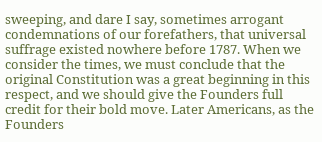sweeping, and dare I say, sometimes arrogant condemnations of our forefathers, that universal suffrage existed nowhere before 1787. When we consider the times, we must conclude that the original Constitution was a great beginning in this respect, and we should give the Founders full credit for their bold move. Later Americans, as the Founders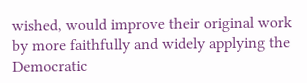wished, would improve their original work by more faithfully and widely applying the Democratic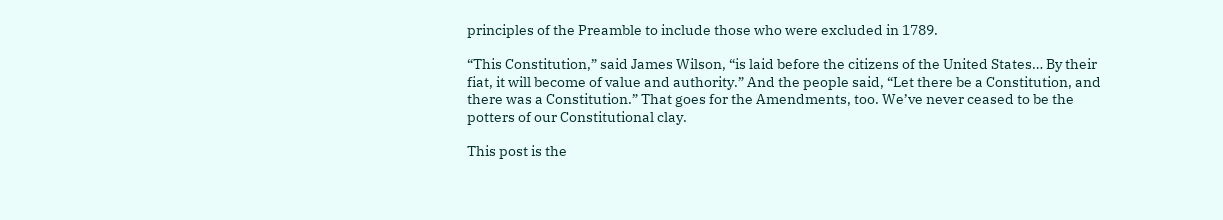principles of the Preamble to include those who were excluded in 1789.

“This Constitution,” said James Wilson, “is laid before the citizens of the United States… By their fiat, it will become of value and authority.” And the people said, “Let there be a Constitution, and there was a Constitution.” That goes for the Amendments, too. We’ve never ceased to be the potters of our Constitutional clay.

This post is the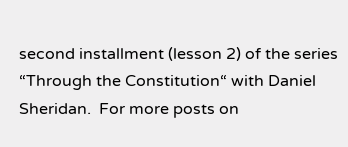second installment (lesson 2) of the series “Through the Constitution“ with Daniel Sheridan.  For more posts on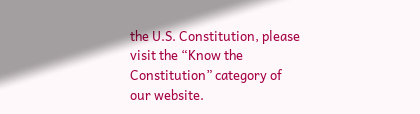the U.S. Constitution, please visit the “Know the Constitution” category of our website.